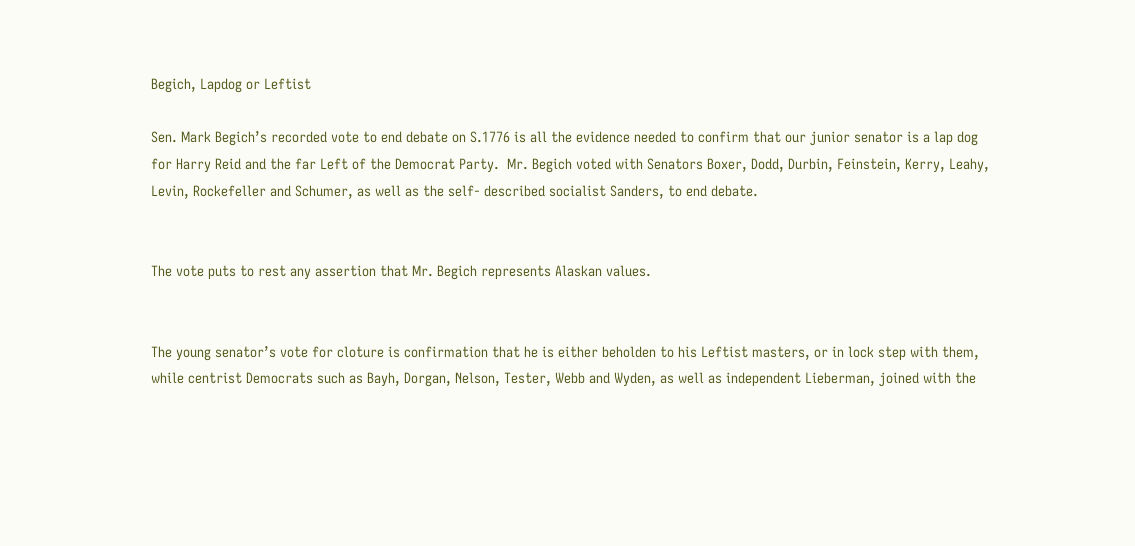Begich, Lapdog or Leftist

Sen. Mark Begich’s recorded vote to end debate on S.1776 is all the evidence needed to confirm that our junior senator is a lap dog for Harry Reid and the far Left of the Democrat Party.  Mr. Begich voted with Senators Boxer, Dodd, Durbin, Feinstein, Kerry, Leahy, Levin, Rockefeller and Schumer, as well as the self- described socialist Sanders, to end debate.


The vote puts to rest any assertion that Mr. Begich represents Alaskan values.


The young senator’s vote for cloture is confirmation that he is either beholden to his Leftist masters, or in lock step with them, while centrist Democrats such as Bayh, Dorgan, Nelson, Tester, Webb and Wyden, as well as independent Lieberman, joined with the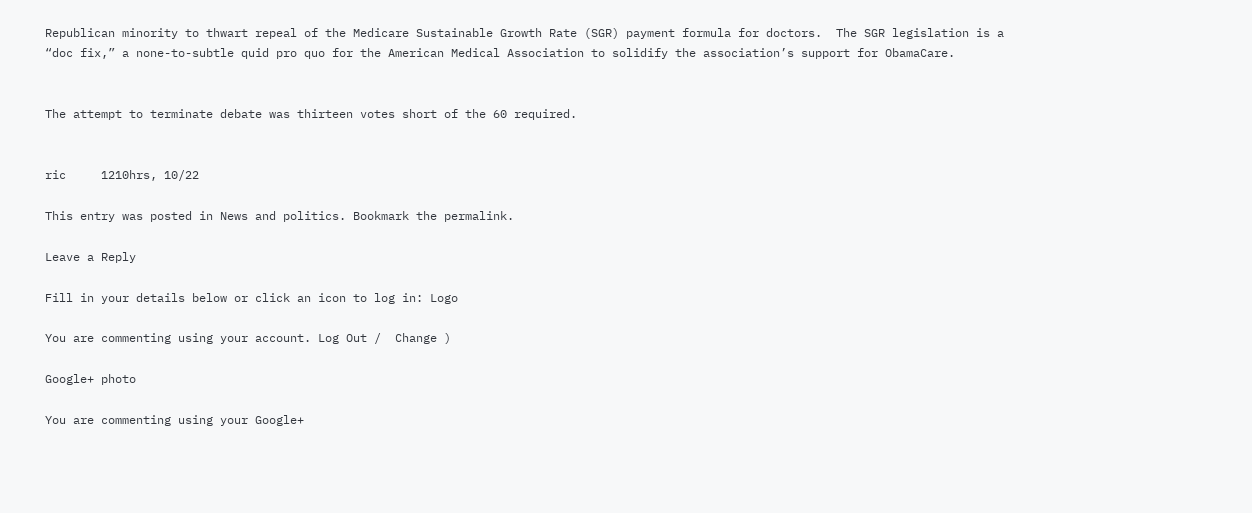Republican minority to thwart repeal of the Medicare Sustainable Growth Rate (SGR) payment formula for doctors.  The SGR legislation is a “doc fix,” a none-to-subtle quid pro quo for the American Medical Association to solidify the association’s support for ObamaCare.


The attempt to terminate debate was thirteen votes short of the 60 required.


ric     1210hrs, 10/22

This entry was posted in News and politics. Bookmark the permalink.

Leave a Reply

Fill in your details below or click an icon to log in: Logo

You are commenting using your account. Log Out /  Change )

Google+ photo

You are commenting using your Google+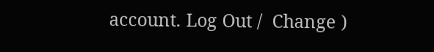account. Log Out /  Change )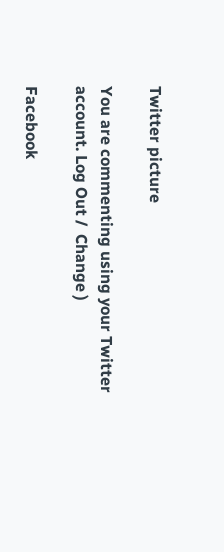Twitter picture

You are commenting using your Twitter account. Log Out /  Change )

Facebook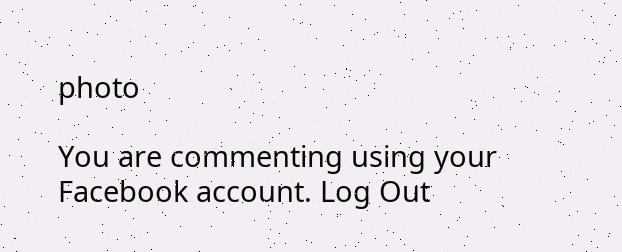photo

You are commenting using your Facebook account. Log Out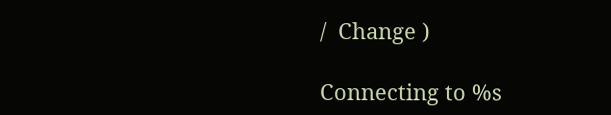/  Change )

Connecting to %s